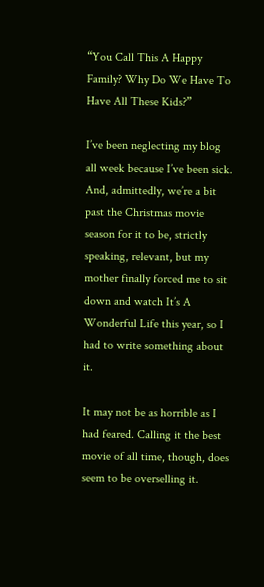“You Call This A Happy Family? Why Do We Have To Have All These Kids?”

I’ve been neglecting my blog all week because I’ve been sick. And, admittedly, we’re a bit past the Christmas movie season for it to be, strictly speaking, relevant, but my mother finally forced me to sit down and watch It’s A Wonderful Life this year, so I had to write something about it.

It may not be as horrible as I had feared. Calling it the best movie of all time, though, does seem to be overselling it.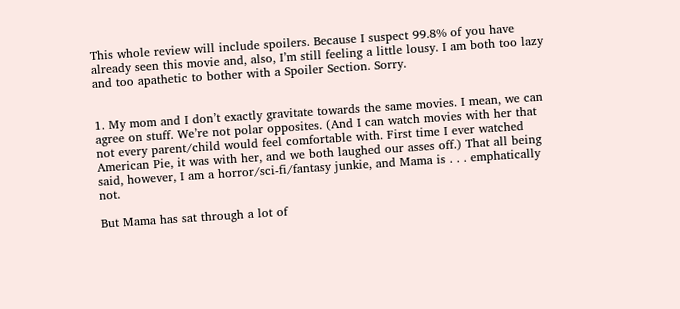This whole review will include spoilers. Because I suspect 99.8% of you have already seen this movie and, also, I’m still feeling a little lousy. I am both too lazy and too apathetic to bother with a Spoiler Section. Sorry.


1. My mom and I don’t exactly gravitate towards the same movies. I mean, we can agree on stuff. We’re not polar opposites. (And I can watch movies with her that not every parent/child would feel comfortable with. First time I ever watched American Pie, it was with her, and we both laughed our asses off.) That all being said, however, I am a horror/sci-fi/fantasy junkie, and Mama is . . . emphatically not.

But Mama has sat through a lot of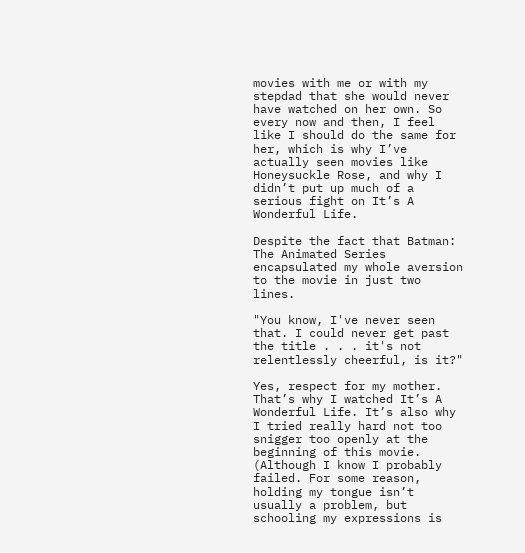movies with me or with my stepdad that she would never have watched on her own. So every now and then, I feel like I should do the same for her, which is why I’ve actually seen movies like Honeysuckle Rose, and why I didn’t put up much of a serious fight on It’s A Wonderful Life.

Despite the fact that Batman: The Animated Series encapsulated my whole aversion to the movie in just two lines.

"You know, I've never seen that. I could never get past the title . . . it's not relentlessly cheerful, is it?"

Yes, respect for my mother. That’s why I watched It’s A Wonderful Life. It’s also why I tried really hard not too snigger too openly at the beginning of this movie. (Although I know I probably failed. For some reason, holding my tongue isn’t usually a problem, but schooling my expressions is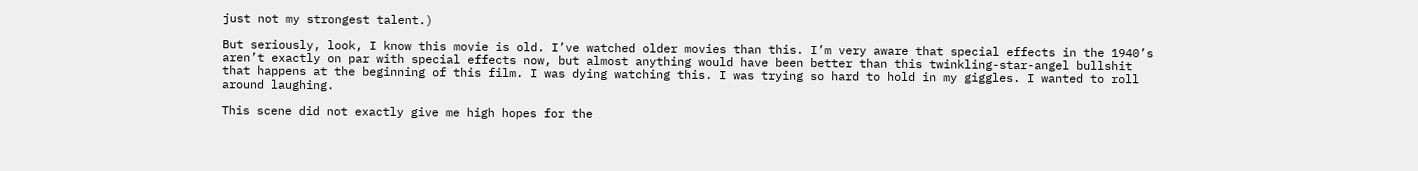just not my strongest talent.)

But seriously, look, I know this movie is old. I’ve watched older movies than this. I’m very aware that special effects in the 1940’s aren’t exactly on par with special effects now, but almost anything would have been better than this twinkling-star-angel bullshit that happens at the beginning of this film. I was dying watching this. I was trying so hard to hold in my giggles. I wanted to roll around laughing.

This scene did not exactly give me high hopes for the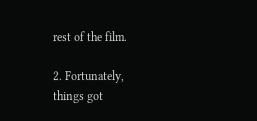rest of the film.

2. Fortunately, things got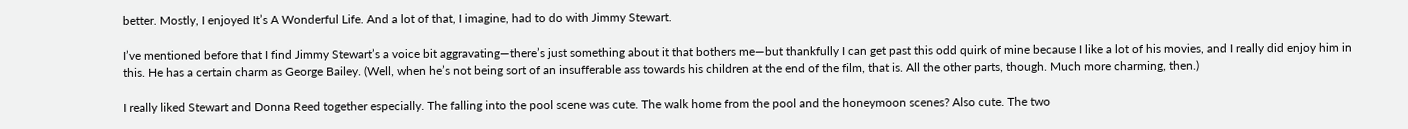better. Mostly, I enjoyed It’s A Wonderful Life. And a lot of that, I imagine, had to do with Jimmy Stewart.

I’ve mentioned before that I find Jimmy Stewart’s a voice bit aggravating—there’s just something about it that bothers me—but thankfully I can get past this odd quirk of mine because I like a lot of his movies, and I really did enjoy him in this. He has a certain charm as George Bailey. (Well, when he’s not being sort of an insufferable ass towards his children at the end of the film, that is. All the other parts, though. Much more charming, then.)

I really liked Stewart and Donna Reed together especially. The falling into the pool scene was cute. The walk home from the pool and the honeymoon scenes? Also cute. The two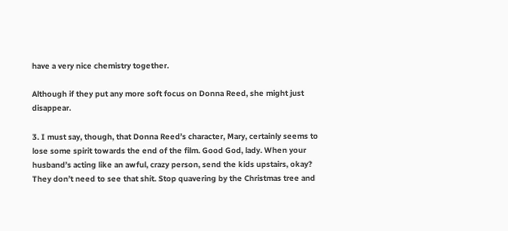have a very nice chemistry together.

Although if they put any more soft focus on Donna Reed, she might just disappear.

3. I must say, though, that Donna Reed’s character, Mary, certainly seems to lose some spirit towards the end of the film. Good God, lady. When your husband’s acting like an awful, crazy person, send the kids upstairs, okay? They don’t need to see that shit. Stop quavering by the Christmas tree and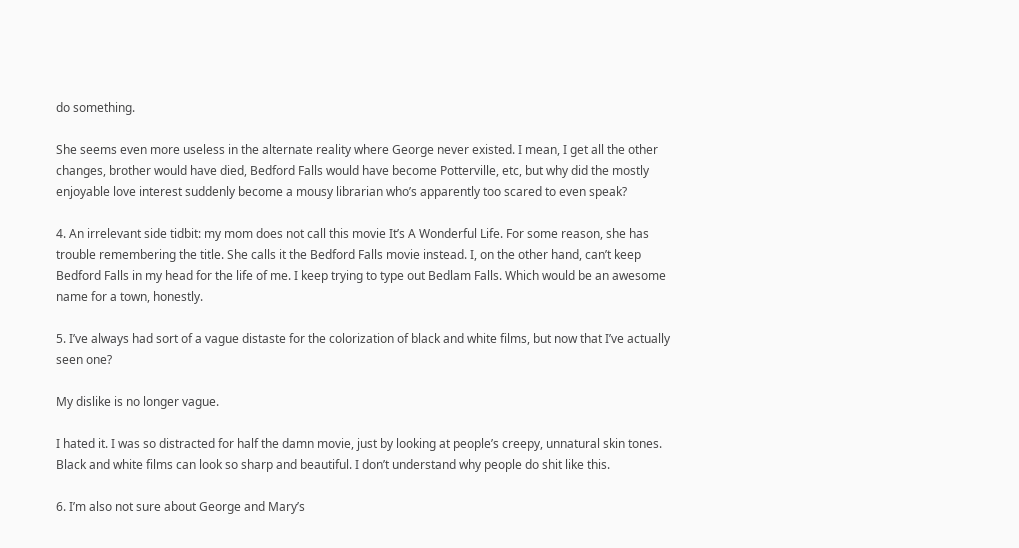do something.

She seems even more useless in the alternate reality where George never existed. I mean, I get all the other changes, brother would have died, Bedford Falls would have become Potterville, etc, but why did the mostly enjoyable love interest suddenly become a mousy librarian who’s apparently too scared to even speak?

4. An irrelevant side tidbit: my mom does not call this movie It’s A Wonderful Life. For some reason, she has trouble remembering the title. She calls it the Bedford Falls movie instead. I, on the other hand, can’t keep Bedford Falls in my head for the life of me. I keep trying to type out Bedlam Falls. Which would be an awesome name for a town, honestly.

5. I’ve always had sort of a vague distaste for the colorization of black and white films, but now that I’ve actually seen one?

My dislike is no longer vague.

I hated it. I was so distracted for half the damn movie, just by looking at people’s creepy, unnatural skin tones. Black and white films can look so sharp and beautiful. I don’t understand why people do shit like this.

6. I’m also not sure about George and Mary’s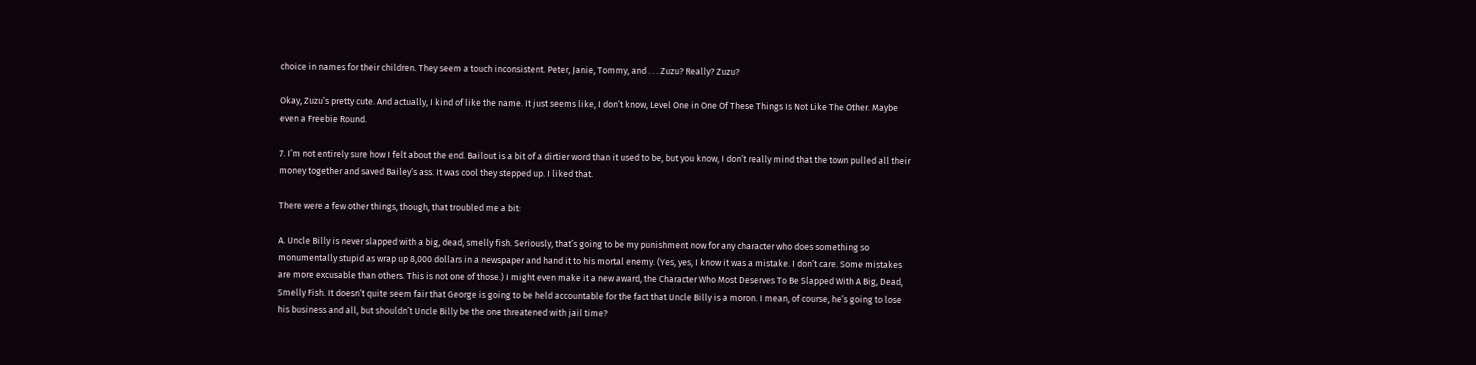choice in names for their children. They seem a touch inconsistent. Peter, Janie, Tommy, and . . . Zuzu? Really? Zuzu?

Okay, Zuzu’s pretty cute. And actually, I kind of like the name. It just seems like, I don’t know, Level One in One Of These Things Is Not Like The Other. Maybe even a Freebie Round.

7. I’m not entirely sure how I felt about the end. Bailout is a bit of a dirtier word than it used to be, but you know, I don’t really mind that the town pulled all their money together and saved Bailey’s ass. It was cool they stepped up. I liked that.

There were a few other things, though, that troubled me a bit:

A. Uncle Billy is never slapped with a big, dead, smelly fish. Seriously, that’s going to be my punishment now for any character who does something so monumentally stupid as wrap up 8,000 dollars in a newspaper and hand it to his mortal enemy. (Yes, yes, I know it was a mistake. I don’t care. Some mistakes are more excusable than others. This is not one of those.) I might even make it a new award, the Character Who Most Deserves To Be Slapped With A Big, Dead, Smelly Fish. It doesn’t quite seem fair that George is going to be held accountable for the fact that Uncle Billy is a moron. I mean, of course, he’s going to lose his business and all, but shouldn’t Uncle Billy be the one threatened with jail time?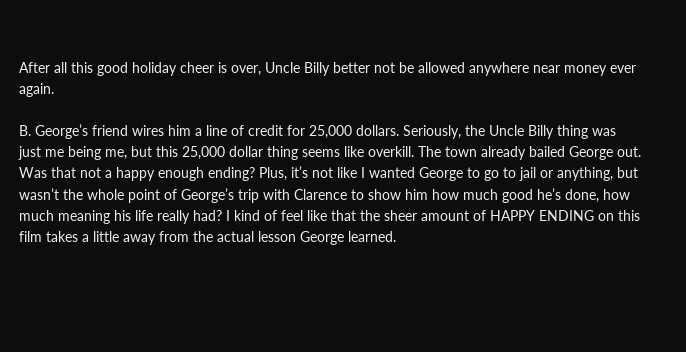After all this good holiday cheer is over, Uncle Billy better not be allowed anywhere near money ever again.

B. George’s friend wires him a line of credit for 25,000 dollars. Seriously, the Uncle Billy thing was just me being me, but this 25,000 dollar thing seems like overkill. The town already bailed George out. Was that not a happy enough ending? Plus, it’s not like I wanted George to go to jail or anything, but wasn’t the whole point of George’s trip with Clarence to show him how much good he’s done, how much meaning his life really had? I kind of feel like that the sheer amount of HAPPY ENDING on this film takes a little away from the actual lesson George learned.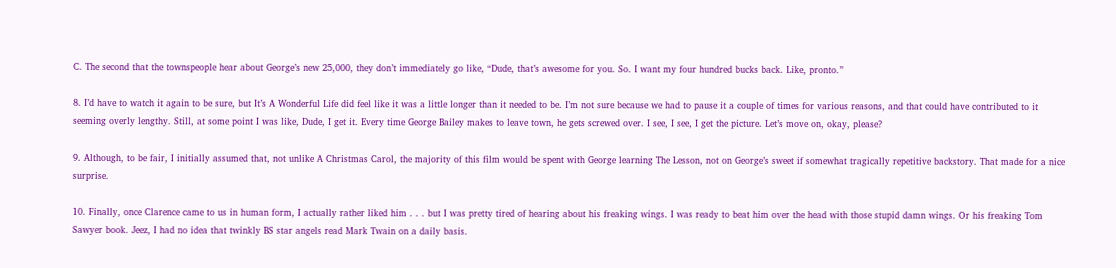C. The second that the townspeople hear about George’s new 25,000, they don’t immediately go like, “Dude, that’s awesome for you. So. I want my four hundred bucks back. Like, pronto.”

8. I’d have to watch it again to be sure, but It’s A Wonderful Life did feel like it was a little longer than it needed to be. I’m not sure because we had to pause it a couple of times for various reasons, and that could have contributed to it seeming overly lengthy. Still, at some point I was like, Dude, I get it. Every time George Bailey makes to leave town, he gets screwed over. I see, I see, I get the picture. Let’s move on, okay, please?

9. Although, to be fair, I initially assumed that, not unlike A Christmas Carol, the majority of this film would be spent with George learning The Lesson, not on George’s sweet if somewhat tragically repetitive backstory. That made for a nice surprise.

10. Finally, once Clarence came to us in human form, I actually rather liked him . . . but I was pretty tired of hearing about his freaking wings. I was ready to beat him over the head with those stupid damn wings. Or his freaking Tom Sawyer book. Jeez, I had no idea that twinkly BS star angels read Mark Twain on a daily basis.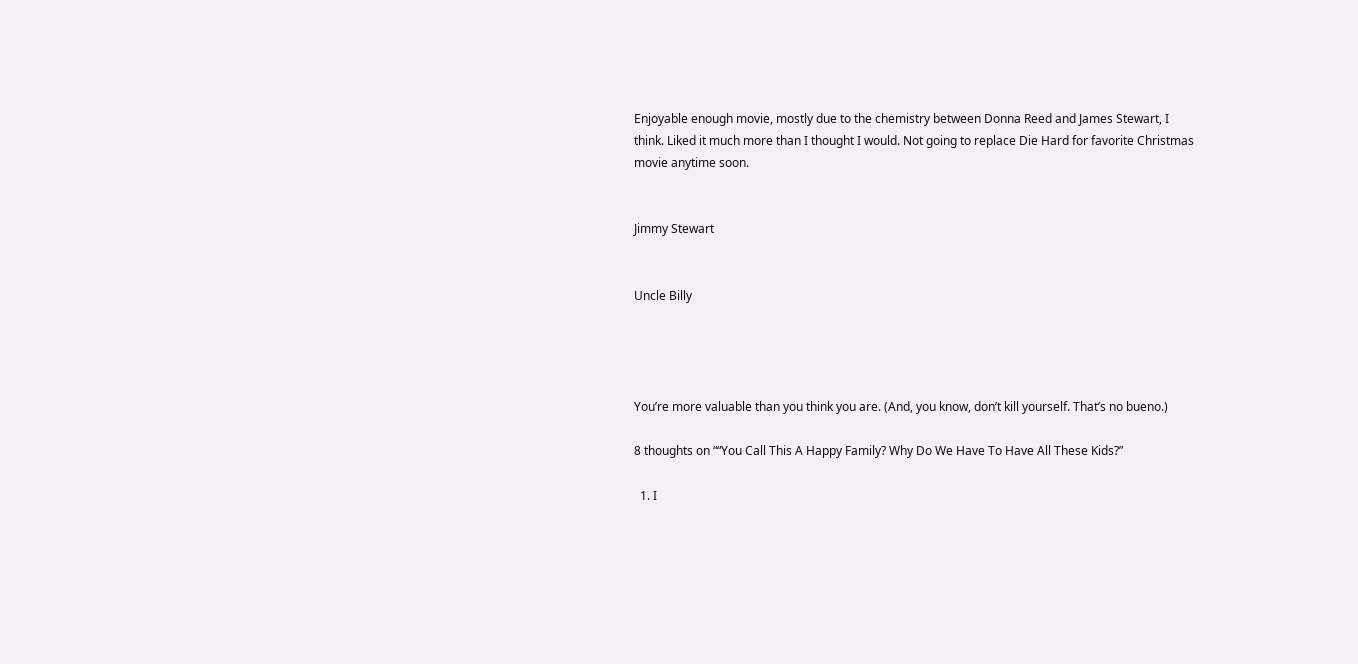Enjoyable enough movie, mostly due to the chemistry between Donna Reed and James Stewart, I think. Liked it much more than I thought I would. Not going to replace Die Hard for favorite Christmas movie anytime soon.


Jimmy Stewart


Uncle Billy




You’re more valuable than you think you are. (And, you know, don’t kill yourself. That’s no bueno.)

8 thoughts on ““You Call This A Happy Family? Why Do We Have To Have All These Kids?”

  1. I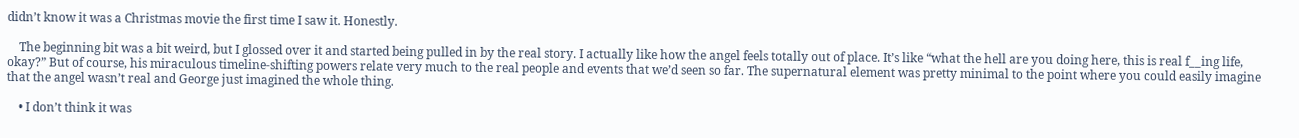didn’t know it was a Christmas movie the first time I saw it. Honestly.

    The beginning bit was a bit weird, but I glossed over it and started being pulled in by the real story. I actually like how the angel feels totally out of place. It’s like “what the hell are you doing here, this is real f__ing life, okay?” But of course, his miraculous timeline-shifting powers relate very much to the real people and events that we’d seen so far. The supernatural element was pretty minimal to the point where you could easily imagine that the angel wasn’t real and George just imagined the whole thing.

    • I don’t think it was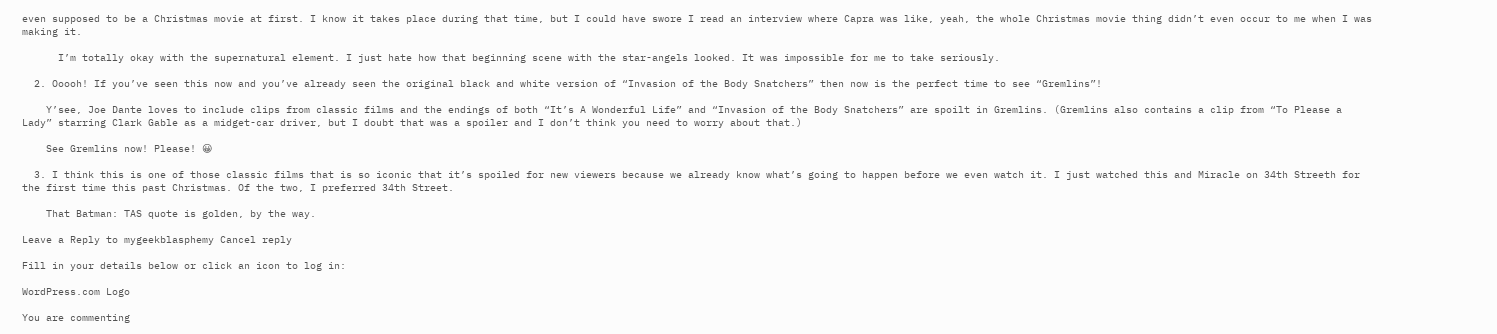even supposed to be a Christmas movie at first. I know it takes place during that time, but I could have swore I read an interview where Capra was like, yeah, the whole Christmas movie thing didn’t even occur to me when I was making it.

      I’m totally okay with the supernatural element. I just hate how that beginning scene with the star-angels looked. It was impossible for me to take seriously.

  2. Ooooh! If you’ve seen this now and you’ve already seen the original black and white version of “Invasion of the Body Snatchers” then now is the perfect time to see “Gremlins”!

    Y’see, Joe Dante loves to include clips from classic films and the endings of both “It’s A Wonderful Life” and “Invasion of the Body Snatchers” are spoilt in Gremlins. (Gremlins also contains a clip from “To Please a Lady” starring Clark Gable as a midget-car driver, but I doubt that was a spoiler and I don’t think you need to worry about that.)

    See Gremlins now! Please! 😀

  3. I think this is one of those classic films that is so iconic that it’s spoiled for new viewers because we already know what’s going to happen before we even watch it. I just watched this and Miracle on 34th Streeth for the first time this past Christmas. Of the two, I preferred 34th Street.

    That Batman: TAS quote is golden, by the way.

Leave a Reply to mygeekblasphemy Cancel reply

Fill in your details below or click an icon to log in:

WordPress.com Logo

You are commenting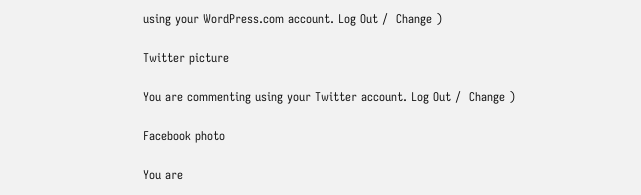using your WordPress.com account. Log Out /  Change )

Twitter picture

You are commenting using your Twitter account. Log Out /  Change )

Facebook photo

You are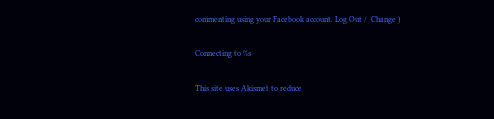commenting using your Facebook account. Log Out /  Change )

Connecting to %s

This site uses Akismet to reduce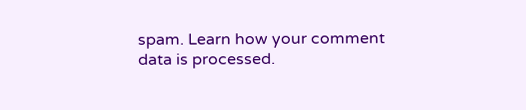spam. Learn how your comment data is processed.